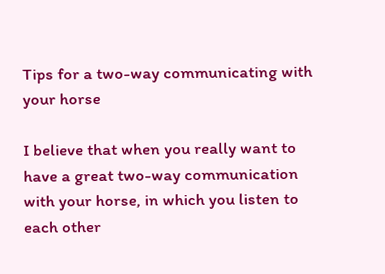Tips for a two-way communicating with your horse

I believe that when you really want to have a great two-way communication with your horse, in which you listen to each other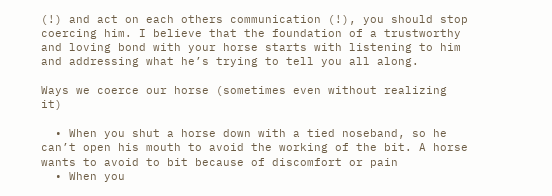(!) and act on each others communication (!), you should stop coercing him. I believe that the foundation of a trustworthy and loving bond with your horse starts with listening to him and addressing what he’s trying to tell you all along.

Ways we coerce our horse (sometimes even without realizing it)

  • When you shut a horse down with a tied noseband, so he can’t open his mouth to avoid the working of the bit. A horse wants to avoid to bit because of discomfort or pain
  • When you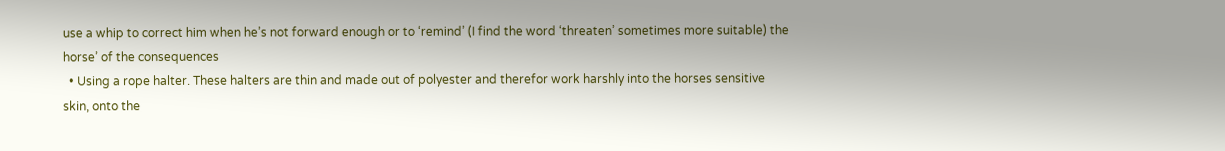use a whip to correct him when he’s not forward enough or to ‘remind’ (I find the word ‘threaten’ sometimes more suitable) the horse’ of the consequences
  • Using a rope halter. These halters are thin and made out of polyester and therefor work harshly into the horses sensitive skin, onto the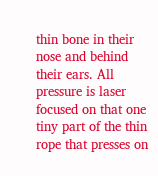thin bone in their nose and behind their ears. All pressure is laser focused on that one tiny part of the thin rope that presses on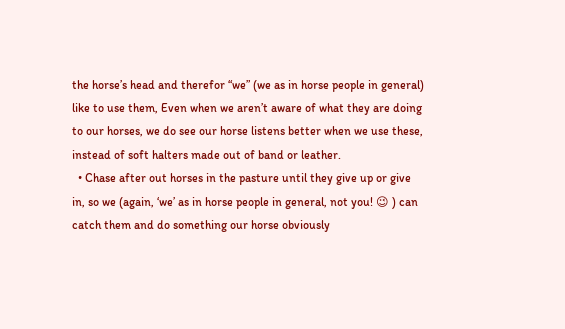the horse’s head and therefor “we” (we as in horse people in general) like to use them, Even when we aren’t aware of what they are doing to our horses, we do see our horse listens better when we use these, instead of soft halters made out of band or leather.
  • Chase after out horses in the pasture until they give up or give in, so we (again, ‘we’ as in horse people in general, not you! 😉 ) can catch them and do something our horse obviously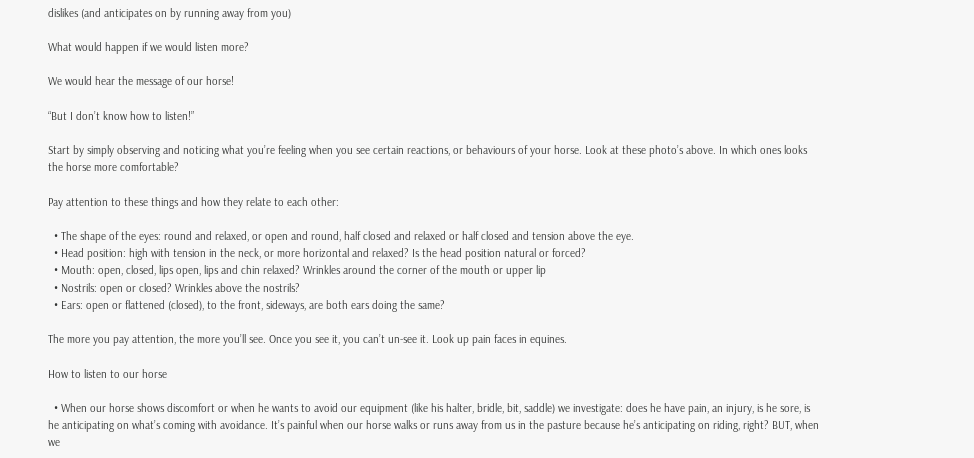dislikes (and anticipates on by running away from you)

What would happen if we would listen more?

We would hear the message of our horse!

“But I don’t know how to listen!”

Start by simply observing and noticing what you’re feeling when you see certain reactions, or behaviours of your horse. Look at these photo’s above. In which ones looks the horse more comfortable?

Pay attention to these things and how they relate to each other:

  • The shape of the eyes: round and relaxed, or open and round, half closed and relaxed or half closed and tension above the eye.
  • Head position: high with tension in the neck, or more horizontal and relaxed? Is the head position natural or forced?
  • Mouth: open, closed, lips open, lips and chin relaxed? Wrinkles around the corner of the mouth or upper lip
  • Nostrils: open or closed? Wrinkles above the nostrils?
  • Ears: open or flattened (closed), to the front, sideways, are both ears doing the same?

The more you pay attention, the more you’ll see. Once you see it, you can’t un-see it. Look up pain faces in equines.

How to listen to our horse

  • When our horse shows discomfort or when he wants to avoid our equipment (like his halter, bridle, bit, saddle) we investigate: does he have pain, an injury, is he sore, is he anticipating on what’s coming with avoidance. It’s painful when our horse walks or runs away from us in the pasture because he’s anticipating on riding, right? BUT, when we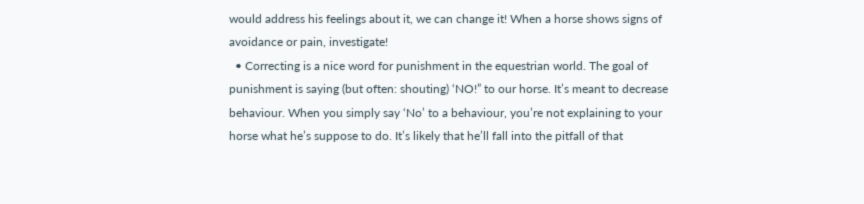would address his feelings about it, we can change it! When a horse shows signs of avoidance or pain, investigate!
  • Correcting is a nice word for punishment in the equestrian world. The goal of punishment is saying (but often: shouting) ‘NO!” to our horse. It’s meant to decrease behaviour. When you simply say ‘No’ to a behaviour, you’re not explaining to your horse what he’s suppose to do. It’s likely that he’ll fall into the pitfall of that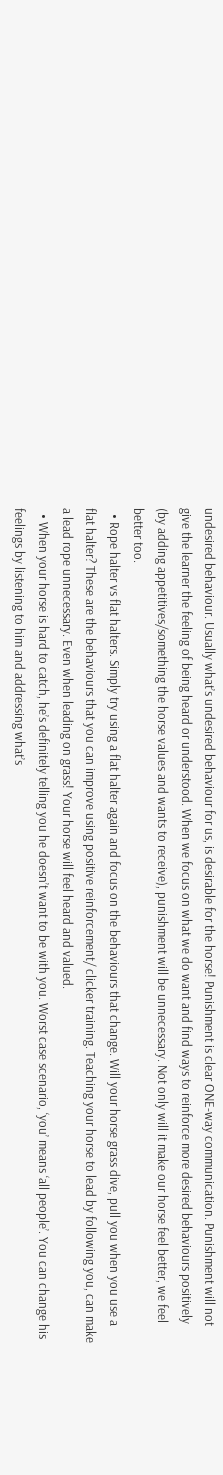undesired behaviour. Usually what’s undesired behaviour for us, is desirable for the horse! Punishment is clear ONE-way communication. Punishment will not give the learner the feeling of being heard or understood. When we focus on what we do want and find ways to reinforce more desired behaviours positively (by adding appetitives/something the horse values and wants to receive), punishment will be unnecessary. Not only will it make our horse feel better, we feel better too.
  • Rope halter vs flat halters. Simply try using a flat halter again and focus on the behaviours that change. Will your horse grass dive, pull you when you use a flat halter? These are the behaviours that you can improve using positive reinforcement/ clicker training. Teaching your horse to lead by following you, can make a lead rope unnecessary. Even when leading on grass! Your horse will feel heard and valued.
  • When your horse is hard to catch, he’s definitely telling you he doesn’t want to be with you. Worst case scenario, ‘you’ means ‘all people’. You can change his feelings by listening to him and addressing what’s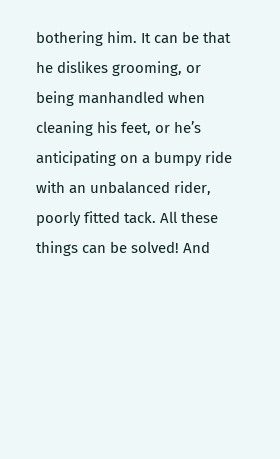bothering him. It can be that he dislikes grooming, or being manhandled when cleaning his feet, or he’s anticipating on a bumpy ride with an unbalanced rider, poorly fitted tack. All these things can be solved! And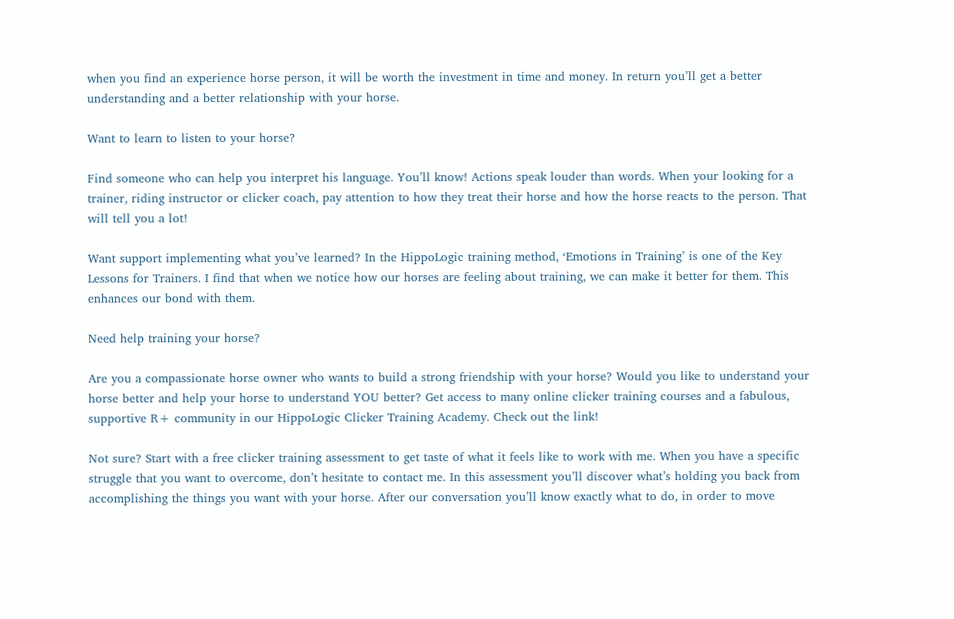when you find an experience horse person, it will be worth the investment in time and money. In return you’ll get a better understanding and a better relationship with your horse.

Want to learn to listen to your horse?

Find someone who can help you interpret his language. You’ll know! Actions speak louder than words. When your looking for a trainer, riding instructor or clicker coach, pay attention to how they treat their horse and how the horse reacts to the person. That will tell you a lot!

Want support implementing what you’ve learned? In the HippoLogic training method, ‘Emotions in Training’ is one of the Key Lessons for Trainers. I find that when we notice how our horses are feeling about training, we can make it better for them. This enhances our bond with them.

Need help training your horse?

Are you a compassionate horse owner who wants to build a strong friendship with your horse? Would you like to understand your horse better and help your horse to understand YOU better? Get access to many online clicker training courses and a fabulous, supportive R+ community in our HippoLogic Clicker Training Academy. Check out the link!

Not sure? Start with a free clicker training assessment to get taste of what it feels like to work with me. When you have a specific struggle that you want to overcome, don’t hesitate to contact me. In this assessment you’ll discover what’s holding you back from accomplishing the things you want with your horse. After our conversation you’ll know exactly what to do, in order to move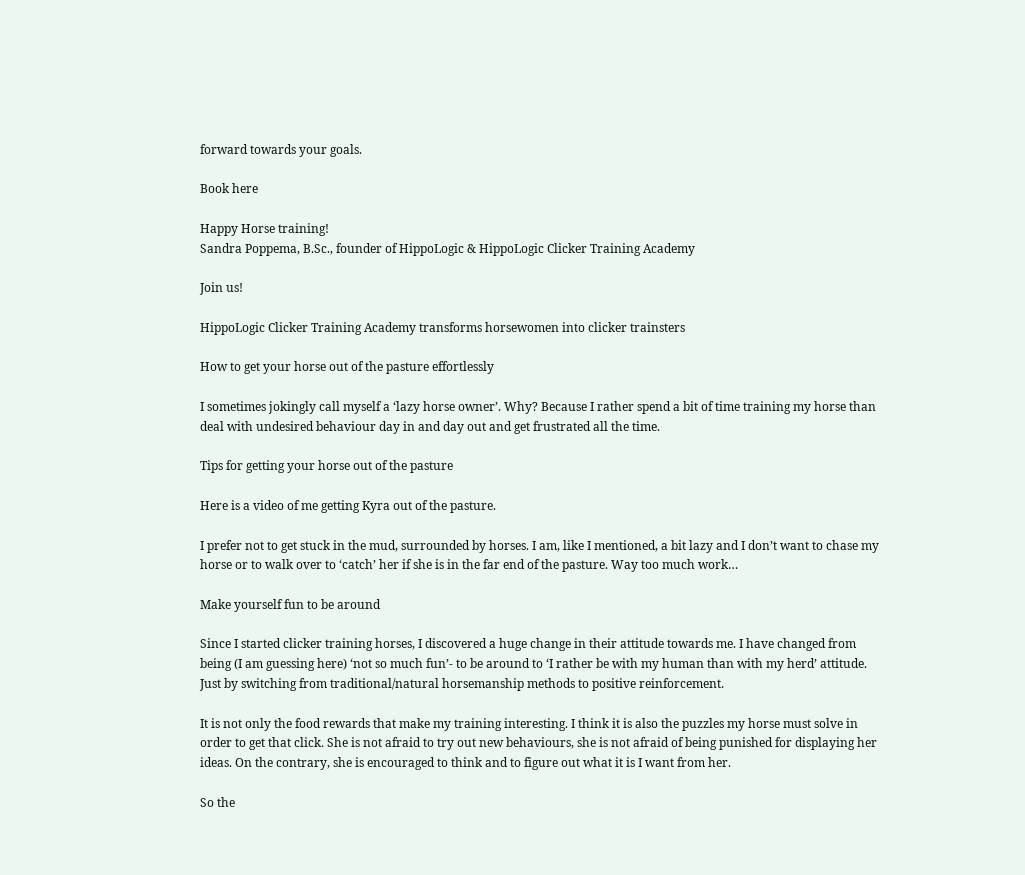forward towards your goals.

Book here

Happy Horse training!
Sandra Poppema, B.Sc., founder of HippoLogic & HippoLogic Clicker Training Academy

Join us!

HippoLogic Clicker Training Academy transforms horsewomen into clicker trainsters

How to get your horse out of the pasture effortlessly

I sometimes jokingly call myself a ‘lazy horse owner’. Why? Because I rather spend a bit of time training my horse than deal with undesired behaviour day in and day out and get frustrated all the time.

Tips for getting your horse out of the pasture

Here is a video of me getting Kyra out of the pasture.

I prefer not to get stuck in the mud, surrounded by horses. I am, like I mentioned, a bit lazy and I don’t want to chase my horse or to walk over to ‘catch’ her if she is in the far end of the pasture. Way too much work…

Make yourself fun to be around

Since I started clicker training horses, I discovered a huge change in their attitude towards me. I have changed from being (I am guessing here) ‘not so much fun’- to be around to ‘I rather be with my human than with my herd’ attitude. Just by switching from traditional/natural horsemanship methods to positive reinforcement.

It is not only the food rewards that make my training interesting. I think it is also the puzzles my horse must solve in order to get that click. She is not afraid to try out new behaviours, she is not afraid of being punished for displaying her ideas. On the contrary, she is encouraged to think and to figure out what it is I want from her.

So the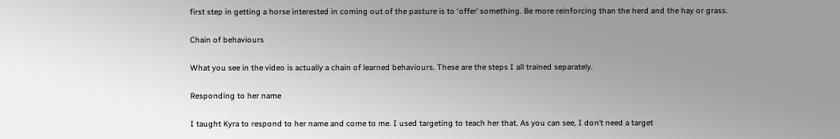first step in getting a horse interested in coming out of the pasture is to ‘offer’ something. Be more reinforcing than the herd and the hay or grass.

Chain of behaviours

What you see in the video is actually a chain of learned behaviours. These are the steps I all trained separately.

Responding to her name

I taught Kyra to respond to her name and come to me. I used targeting to teach her that. As you can see, I don’t need a target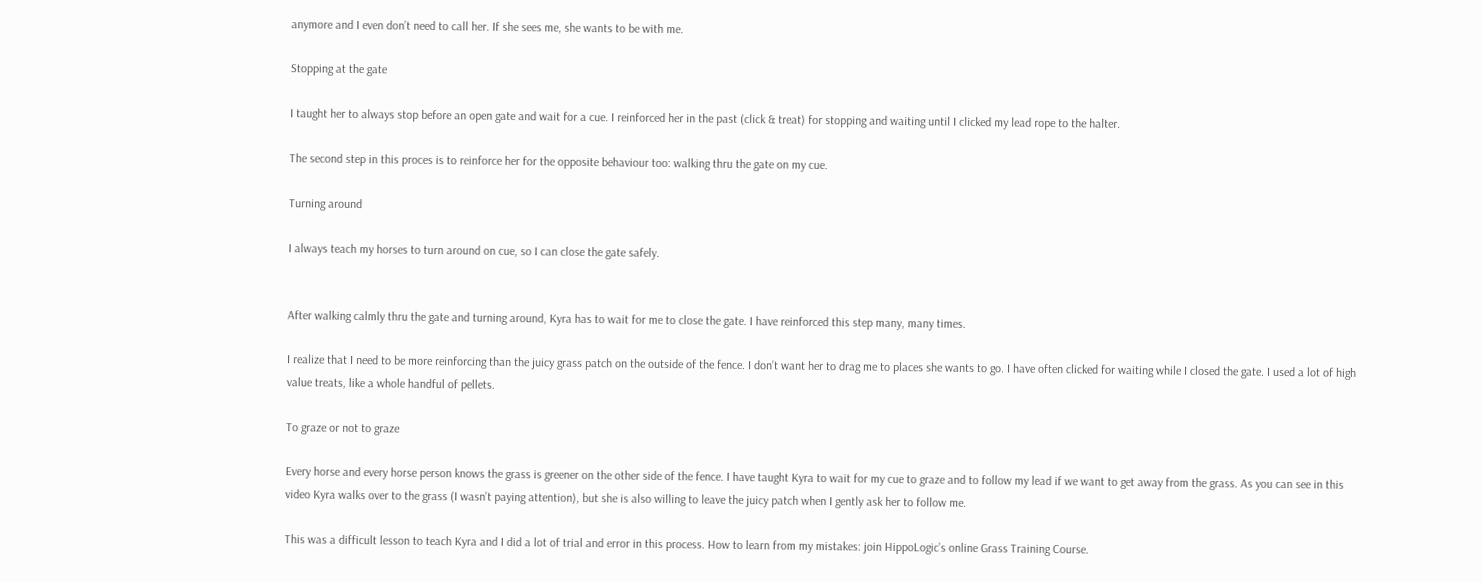anymore and I even don’t need to call her. If she sees me, she wants to be with me.

Stopping at the gate

I taught her to always stop before an open gate and wait for a cue. I reinforced her in the past (click & treat) for stopping and waiting until I clicked my lead rope to the halter.

The second step in this proces is to reinforce her for the opposite behaviour too: walking thru the gate on my cue.

Turning around

I always teach my horses to turn around on cue, so I can close the gate safely.


After walking calmly thru the gate and turning around, Kyra has to wait for me to close the gate. I have reinforced this step many, many times.

I realize that I need to be more reinforcing than the juicy grass patch on the outside of the fence. I don’t want her to drag me to places she wants to go. I have often clicked for waiting while I closed the gate. I used a lot of high value treats, like a whole handful of pellets.

To graze or not to graze

Every horse and every horse person knows the grass is greener on the other side of the fence. I have taught Kyra to wait for my cue to graze and to follow my lead if we want to get away from the grass. As you can see in this video Kyra walks over to the grass (I wasn’t paying attention), but she is also willing to leave the juicy patch when I gently ask her to follow me.

This was a difficult lesson to teach Kyra and I did a lot of trial and error in this process. How to learn from my mistakes: join HippoLogic’s online Grass Training Course.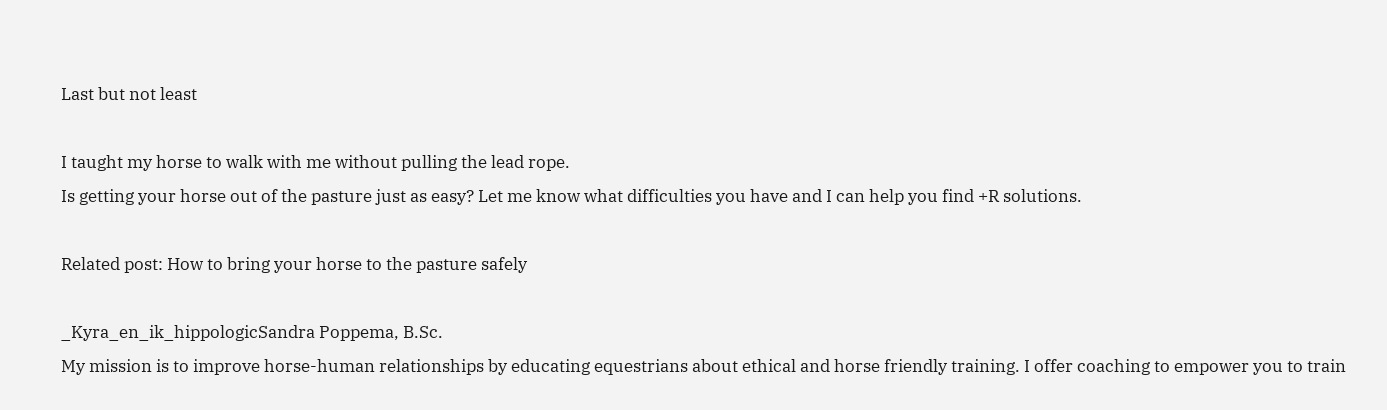Last but not least

I taught my horse to walk with me without pulling the lead rope.
Is getting your horse out of the pasture just as easy? Let me know what difficulties you have and I can help you find +R solutions.

Related post: How to bring your horse to the pasture safely

_Kyra_en_ik_hippologicSandra Poppema, B.Sc.
My mission is to improve horse-human relationships by educating equestrians about ethical and horse friendly training. I offer coaching to empower you to train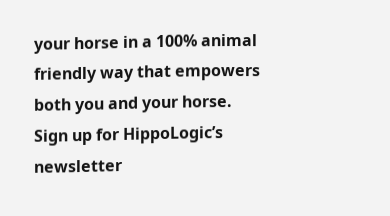your horse in a 100% animal friendly way that empowers both you and your horse.
Sign up for HippoLogic’s newsletter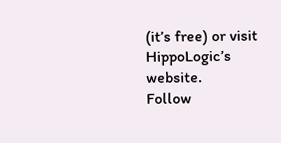(it’s free) or visit HippoLogic’s website.
Follow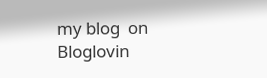my blog  on Bloglovin